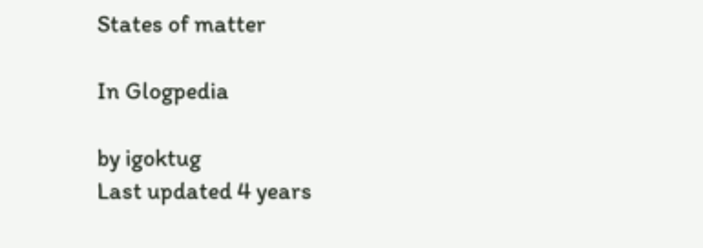States of matter

In Glogpedia

by igoktug
Last updated 4 years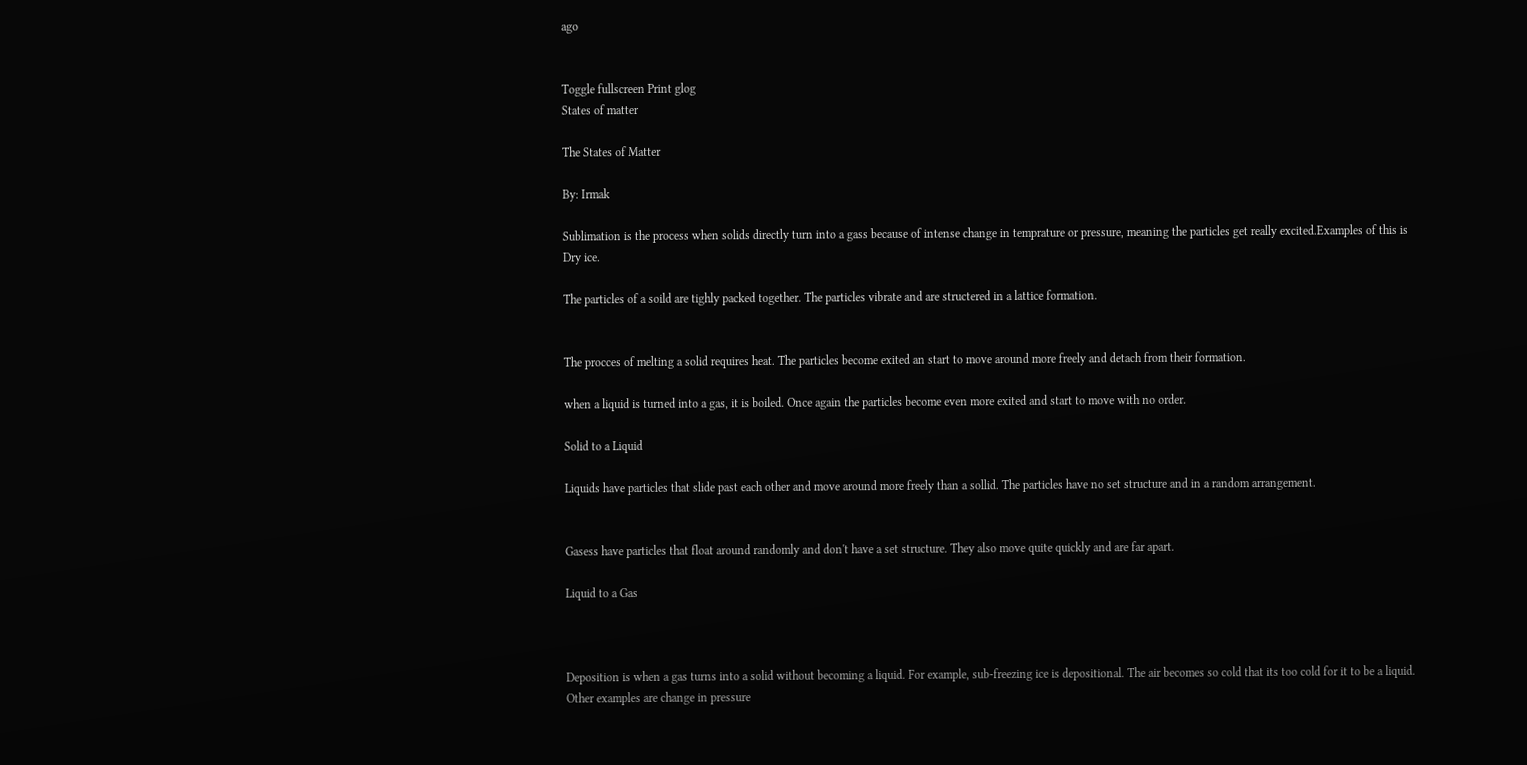ago


Toggle fullscreen Print glog
States of matter

The States of Matter

By: Irmak

Sublimation is the process when solids directly turn into a gass because of intense change in temprature or pressure, meaning the particles get really excited.Examples of this is Dry ice.

The particles of a soild are tighly packed together. The particles vibrate and are structered in a lattice formation.


The procces of melting a solid requires heat. The particles become exited an start to move around more freely and detach from their formation.

when a liquid is turned into a gas, it is boiled. Once again the particles become even more exited and start to move with no order.

Solid to a Liquid

Liquids have particles that slide past each other and move around more freely than a sollid. The particles have no set structure and in a random arrangement.


Gasess have particles that float around randomly and don't have a set structure. They also move quite quickly and are far apart.

Liquid to a Gas



Deposition is when a gas turns into a solid without becoming a liquid. For example, sub-freezing ice is depositional. The air becomes so cold that its too cold for it to be a liquid. Other examples are change in pressure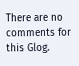There are no comments for this Glog.